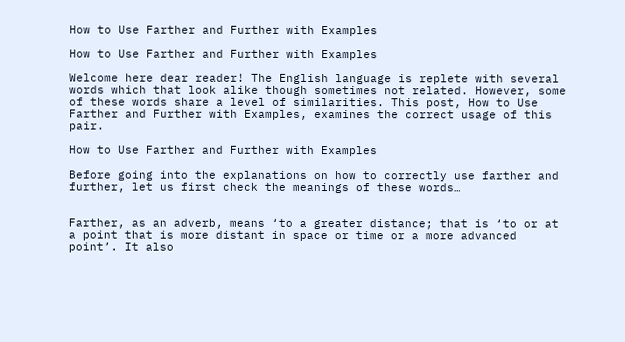How to Use Farther and Further with Examples

How to Use Farther and Further with Examples

Welcome here dear reader! The English language is replete with several words which that look alike though sometimes not related. However, some of these words share a level of similarities. This post, How to Use Farther and Further with Examples, examines the correct usage of this pair.

How to Use Farther and Further with Examples

Before going into the explanations on how to correctly use farther and further, let us first check the meanings of these words…


Farther, as an adverb, means ‘to a greater distance; that is ‘to or at a point that is more distant in space or time or a more advanced point’. It also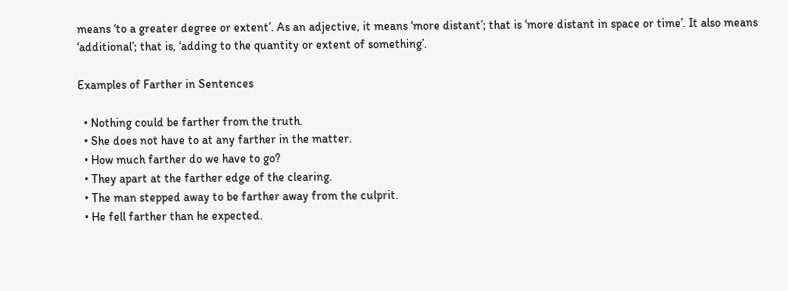means ‘to a greater degree or extent’. As an adjective, it means ‘more distant’; that is ‘more distant in space or time’. It also means ‘additional’; that is, ‘adding to the quantity or extent of something’.

Examples of Farther in Sentences

  • Nothing could be farther from the truth.
  • She does not have to at any farther in the matter.
  • How much farther do we have to go?
  • They apart at the farther edge of the clearing.
  • The man stepped away to be farther away from the culprit.
  • He fell farther than he expected.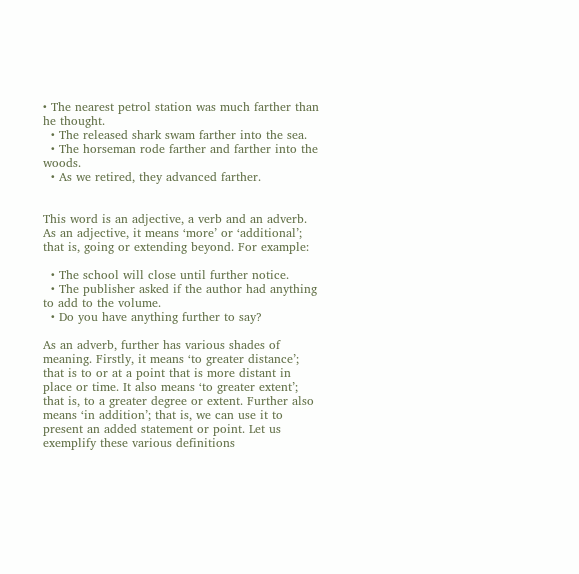• The nearest petrol station was much farther than he thought.
  • The released shark swam farther into the sea.
  • The horseman rode farther and farther into the woods.
  • As we retired, they advanced farther.


This word is an adjective, a verb and an adverb. As an adjective, it means ‘more’ or ‘additional’; that is, going or extending beyond. For example:

  • The school will close until further notice.
  • The publisher asked if the author had anything to add to the volume.
  • Do you have anything further to say?

As an adverb, further has various shades of meaning. Firstly, it means ‘to greater distance’; that is to or at a point that is more distant in place or time. It also means ‘to greater extent’; that is, to a greater degree or extent. Further also means ‘in addition’; that is, we can use it to present an added statement or point. Let us exemplify these various definitions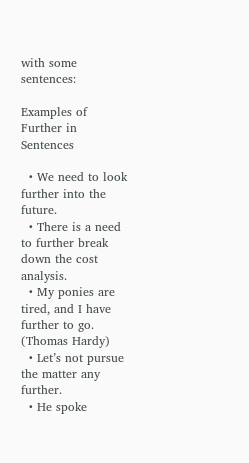with some sentences:

Examples of Further in Sentences

  • We need to look further into the future.
  • There is a need to further break down the cost analysis.
  • My ponies are tired, and I have further to go. (Thomas Hardy)
  • Let’s not pursue the matter any further.
  • He spoke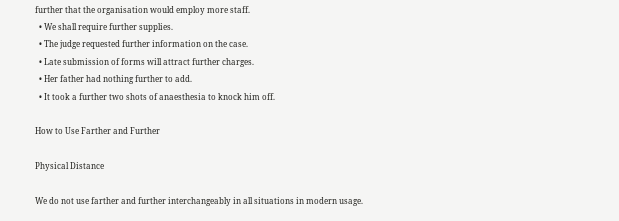further that the organisation would employ more staff.
  • We shall require further supplies.
  • The judge requested further information on the case.
  • Late submission of forms will attract further charges.
  • Her father had nothing further to add.
  • It took a further two shots of anaesthesia to knock him off.

How to Use Farther and Further

Physical Distance

We do not use farther and further interchangeably in all situations in modern usage.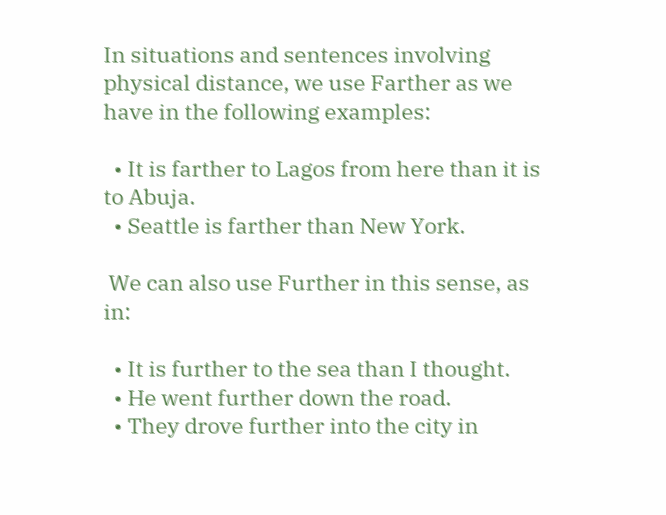In situations and sentences involving physical distance, we use Farther as we have in the following examples:

  • It is farther to Lagos from here than it is to Abuja.
  • Seattle is farther than New York.

 We can also use Further in this sense, as in:

  • It is further to the sea than I thought.
  • He went further down the road.
  • They drove further into the city in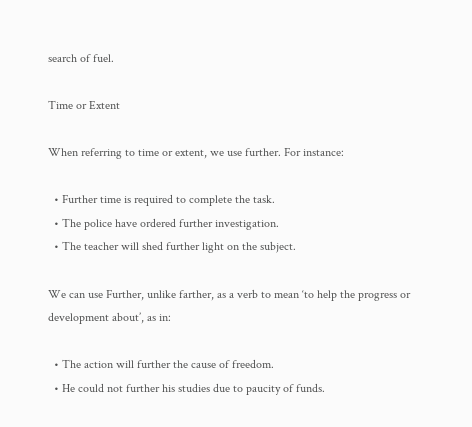search of fuel.

Time or Extent

When referring to time or extent, we use further. For instance:

  • Further time is required to complete the task.
  • The police have ordered further investigation.
  • The teacher will shed further light on the subject.

We can use Further, unlike farther, as a verb to mean ‘to help the progress or development about’, as in:

  • The action will further the cause of freedom.
  • He could not further his studies due to paucity of funds.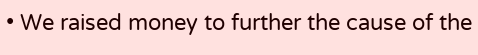• We raised money to further the cause of the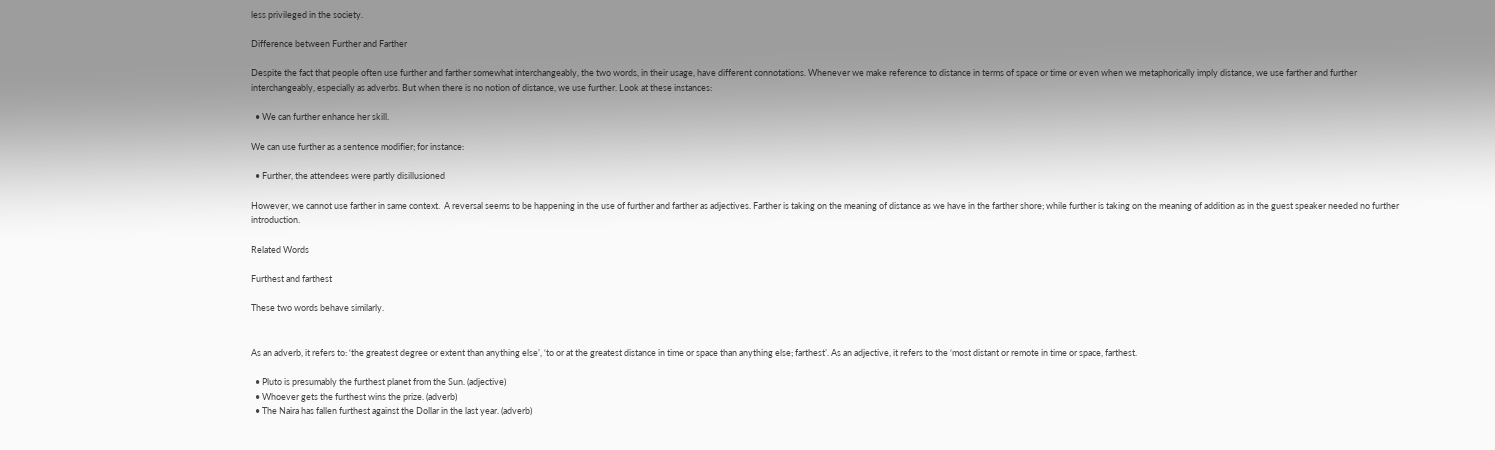less privileged in the society.

Difference between Further and Farther

Despite the fact that people often use further and farther somewhat interchangeably, the two words, in their usage, have different connotations. Whenever we make reference to distance in terms of space or time or even when we metaphorically imply distance, we use farther and further interchangeably, especially as adverbs. But when there is no notion of distance, we use further. Look at these instances:

  • We can further enhance her skill.

We can use further as a sentence modifier; for instance:

  • Further, the attendees were partly disillusioned

However, we cannot use farther in same context.  A reversal seems to be happening in the use of further and farther as adjectives. Farther is taking on the meaning of distance as we have in the farther shore; while further is taking on the meaning of addition as in the guest speaker needed no further introduction.

Related Words

Furthest and farthest

These two words behave similarly.


As an adverb, it refers to: ‘the greatest degree or extent than anything else’, ‘to or at the greatest distance in time or space than anything else; farthest’. As an adjective, it refers to the ‘most distant or remote in time or space, farthest.

  • Pluto is presumably the furthest planet from the Sun. (adjective)
  • Whoever gets the furthest wins the prize. (adverb)
  • The Naira has fallen furthest against the Dollar in the last year. (adverb)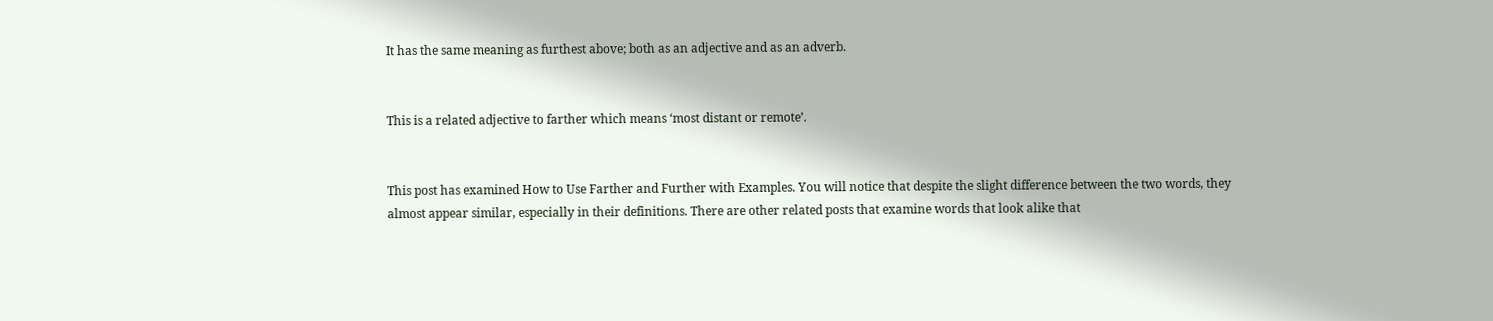It has the same meaning as furthest above; both as an adjective and as an adverb.


This is a related adjective to farther which means ‘most distant or remote’.


This post has examined How to Use Farther and Further with Examples. You will notice that despite the slight difference between the two words, they almost appear similar, especially in their definitions. There are other related posts that examine words that look alike that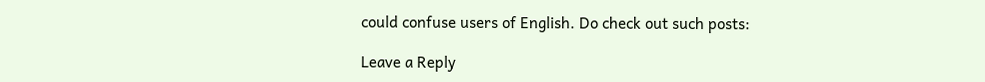could confuse users of English. Do check out such posts:

Leave a Reply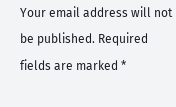Your email address will not be published. Required fields are marked *